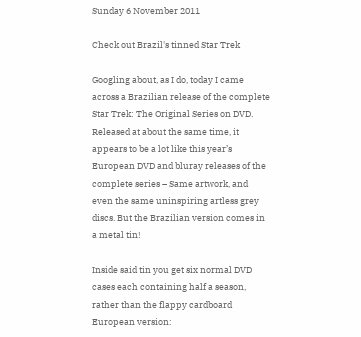Sunday 6 November 2011

Check out Brazil's tinned Star Trek

Googling about, as I do, today I came across a Brazilian release of the complete Star Trek: The Original Series on DVD. Released at about the same time, it appears to be a lot like this year’s European DVD and bluray releases of the complete series – Same artwork, and even the same uninspiring artless grey discs. But the Brazilian version comes in a metal tin!

Inside said tin you get six normal DVD cases each containing half a season, rather than the flappy cardboard European version: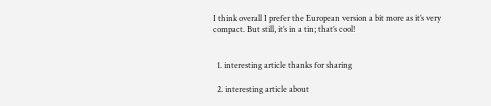I think overall I prefer the European version a bit more as it’s very compact. But still, it’s in a tin; that’s cool!


  1. interesting article thanks for sharing

  2. interesting article about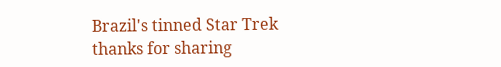Brazil's tinned Star Trek thanks for sharing